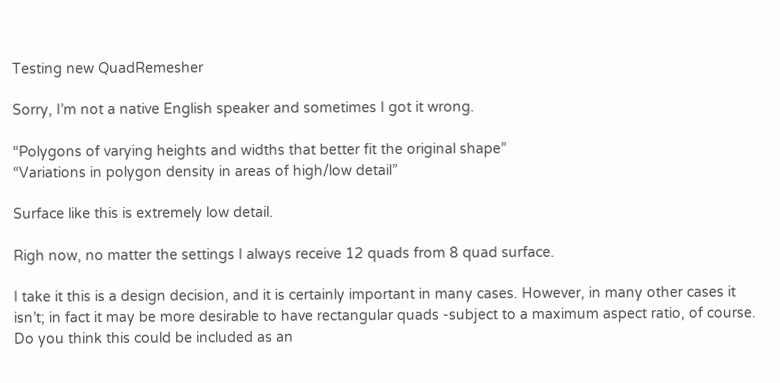Testing new QuadRemesher

Sorry, I’m not a native English speaker and sometimes I got it wrong.

“Polygons of varying heights and widths that better fit the original shape”
“Variations in polygon density in areas of high/low detail”

Surface like this is extremely low detail.

Righ now, no matter the settings I always receive 12 quads from 8 quad surface.

I take it this is a design decision, and it is certainly important in many cases. However, in many other cases it isn’t; in fact it may be more desirable to have rectangular quads -subject to a maximum aspect ratio, of course. Do you think this could be included as an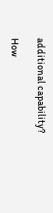additional capability?

How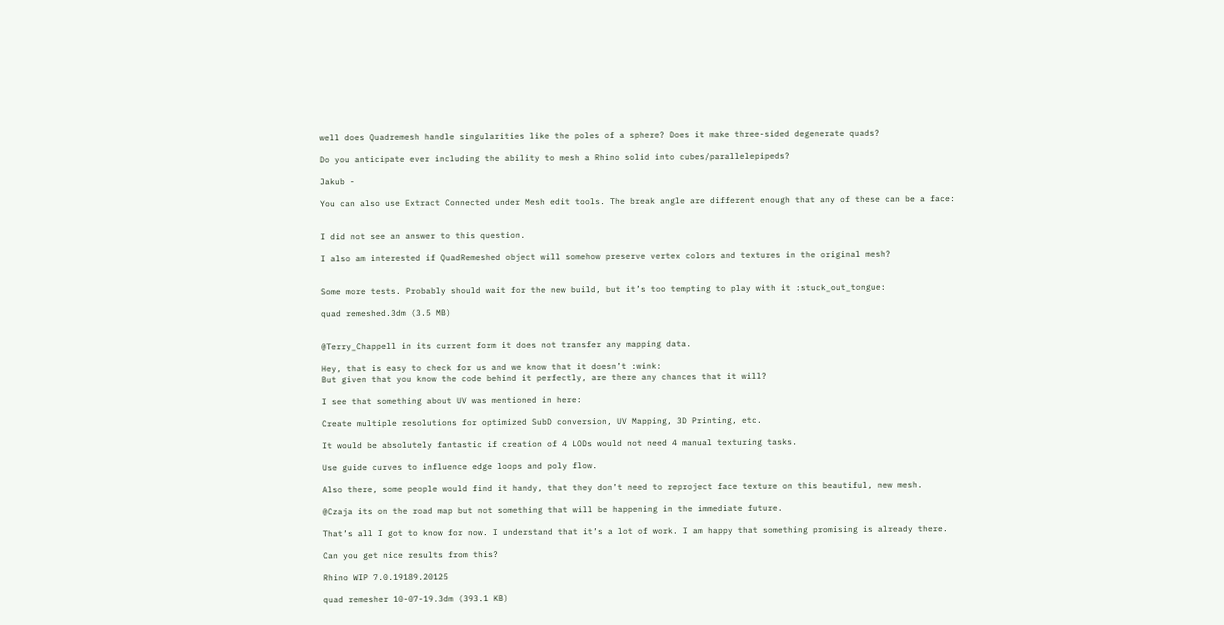well does Quadremesh handle singularities like the poles of a sphere? Does it make three-sided degenerate quads?

Do you anticipate ever including the ability to mesh a Rhino solid into cubes/parallelepipeds?

Jakub -

You can also use Extract Connected under Mesh edit tools. The break angle are different enough that any of these can be a face:


I did not see an answer to this question.

I also am interested if QuadRemeshed object will somehow preserve vertex colors and textures in the original mesh?


Some more tests. Probably should wait for the new build, but it’s too tempting to play with it :stuck_out_tongue:

quad remeshed.3dm (3.5 MB)


@Terry_Chappell in its current form it does not transfer any mapping data.

Hey, that is easy to check for us and we know that it doesn’t :wink:
But given that you know the code behind it perfectly, are there any chances that it will?

I see that something about UV was mentioned in here:

Create multiple resolutions for optimized SubD conversion, UV Mapping, 3D Printing, etc.

It would be absolutely fantastic if creation of 4 LODs would not need 4 manual texturing tasks.

Use guide curves to influence edge loops and poly flow.

Also there, some people would find it handy, that they don’t need to reproject face texture on this beautiful, new mesh.

@Czaja its on the road map but not something that will be happening in the immediate future.

That’s all I got to know for now. I understand that it’s a lot of work. I am happy that something promising is already there.

Can you get nice results from this?

Rhino WIP 7.0.19189.20125

quad remesher 10-07-19.3dm (393.1 KB)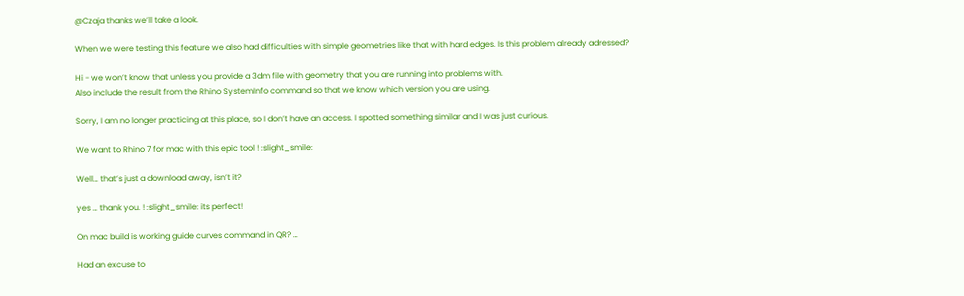@Czaja thanks we’ll take a look.

When we were testing this feature we also had difficulties with simple geometries like that with hard edges. Is this problem already adressed?

Hi - we won’t know that unless you provide a 3dm file with geometry that you are running into problems with.
Also include the result from the Rhino SystemInfo command so that we know which version you are using.

Sorry, I am no longer practicing at this place, so I don’t have an access. I spotted something similar and I was just curious.

We want to Rhino 7 for mac with this epic tool ! :slight_smile:

Well… that’s just a download away, isn’t it?

yes … thank you. ! :slight_smile: its perfect!

On mac build is working guide curves command in QR? …

Had an excuse to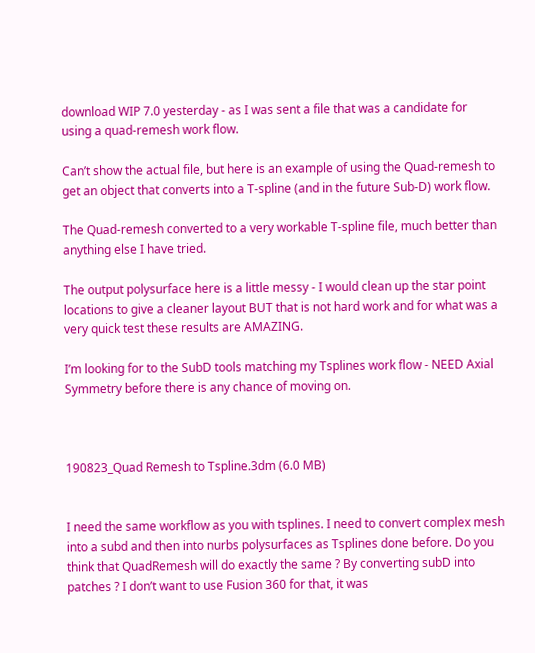download WIP 7.0 yesterday - as I was sent a file that was a candidate for using a quad-remesh work flow.

Can’t show the actual file, but here is an example of using the Quad-remesh to get an object that converts into a T-spline (and in the future Sub-D) work flow.

The Quad-remesh converted to a very workable T-spline file, much better than anything else I have tried.

The output polysurface here is a little messy - I would clean up the star point locations to give a cleaner layout BUT that is not hard work and for what was a very quick test these results are AMAZING.

I’m looking for to the SubD tools matching my Tsplines work flow - NEED Axial Symmetry before there is any chance of moving on.



190823_Quad Remesh to Tspline.3dm (6.0 MB)


I need the same workflow as you with tsplines. I need to convert complex mesh into a subd and then into nurbs polysurfaces as Tsplines done before. Do you think that QuadRemesh will do exactly the same ? By converting subD into patches ? I don’t want to use Fusion 360 for that, it was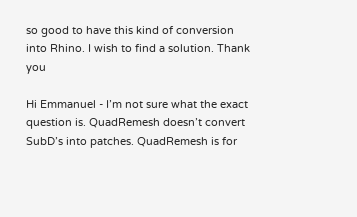so good to have this kind of conversion into Rhino. I wish to find a solution. Thank you

Hi Emmanuel - I’m not sure what the exact question is. QuadRemesh doesn’t convert SubD’s into patches. QuadRemesh is for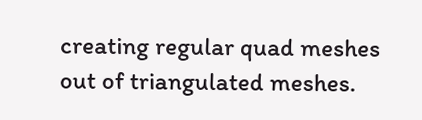creating regular quad meshes out of triangulated meshes.